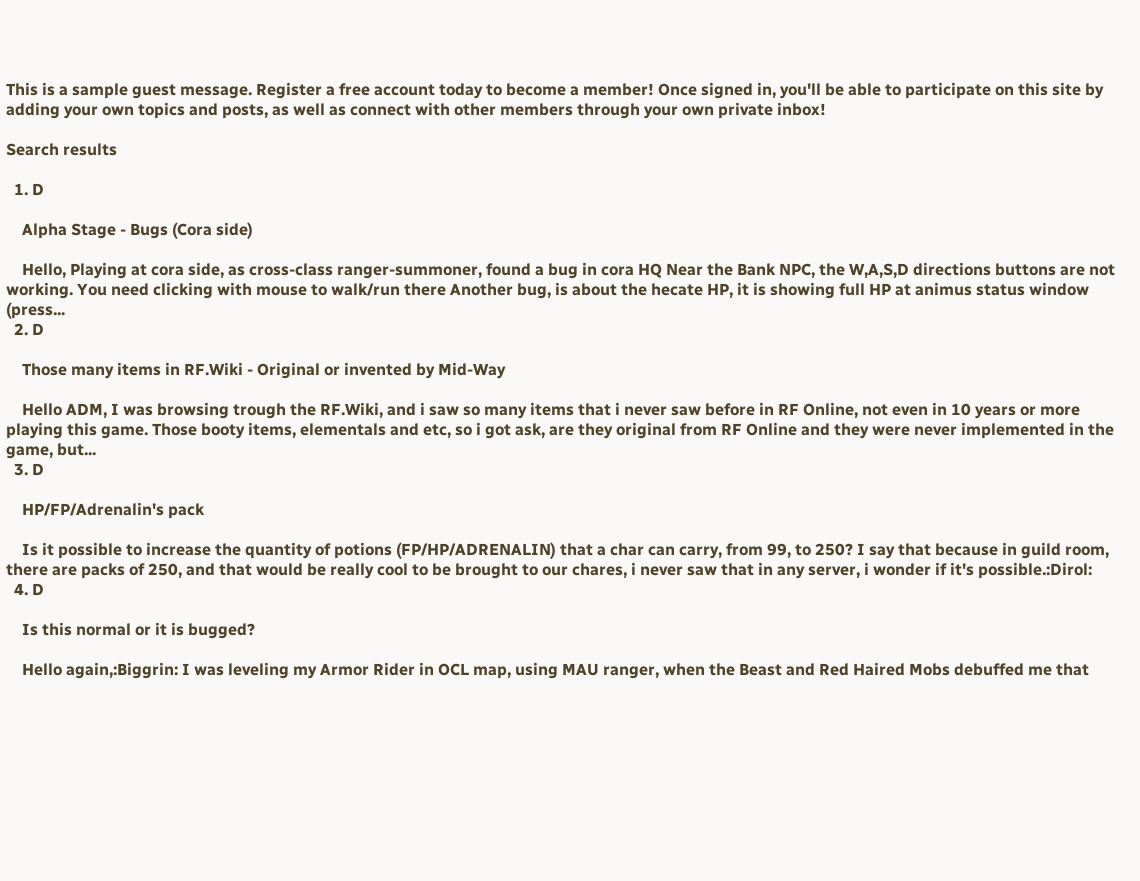This is a sample guest message. Register a free account today to become a member! Once signed in, you'll be able to participate on this site by adding your own topics and posts, as well as connect with other members through your own private inbox!

Search results

  1. D

    Alpha Stage - Bugs (Cora side)

    Hello, Playing at cora side, as cross-class ranger-summoner, found a bug in cora HQ Near the Bank NPC, the W,A,S,D directions buttons are not working. You need clicking with mouse to walk/run there Another bug, is about the hecate HP, it is showing full HP at animus status window (press...
  2. D

    Those many items in RF.Wiki - Original or invented by Mid-Way

    Hello ADM, I was browsing trough the RF.Wiki, and i saw so many items that i never saw before in RF Online, not even in 10 years or more playing this game. Those booty items, elementals and etc, so i got ask, are they original from RF Online and they were never implemented in the game, but...
  3. D

    HP/FP/Adrenalin's pack

    Is it possible to increase the quantity of potions (FP/HP/ADRENALIN) that a char can carry, from 99, to 250? I say that because in guild room, there are packs of 250, and that would be really cool to be brought to our chares, i never saw that in any server, i wonder if it's possible.:Dirol:
  4. D

    Is this normal or it is bugged?

    Hello again,:Biggrin: I was leveling my Armor Rider in OCL map, using MAU ranger, when the Beast and Red Haired Mobs debuffed me that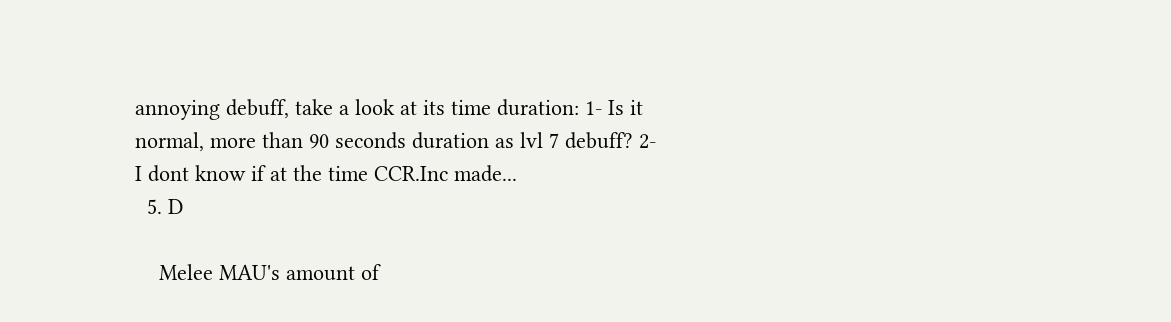annoying debuff, take a look at its time duration: 1- Is it normal, more than 90 seconds duration as lvl 7 debuff? 2- I dont know if at the time CCR.Inc made...
  5. D

    Melee MAU's amount of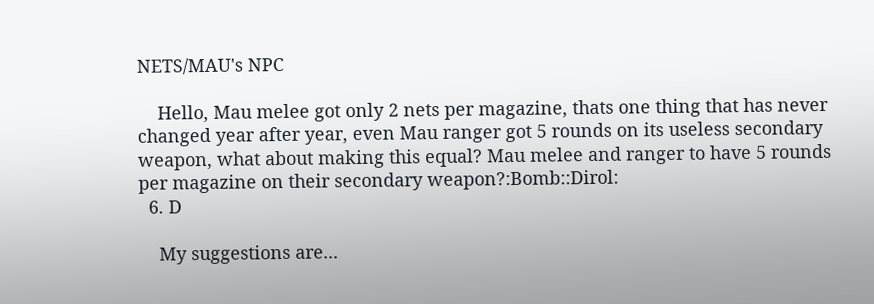NETS/MAU's NPC

    Hello, Mau melee got only 2 nets per magazine, thats one thing that has never changed year after year, even Mau ranger got 5 rounds on its useless secondary weapon, what about making this equal? Mau melee and ranger to have 5 rounds per magazine on their secondary weapon?:Bomb::Dirol:
  6. D

    My suggestions are...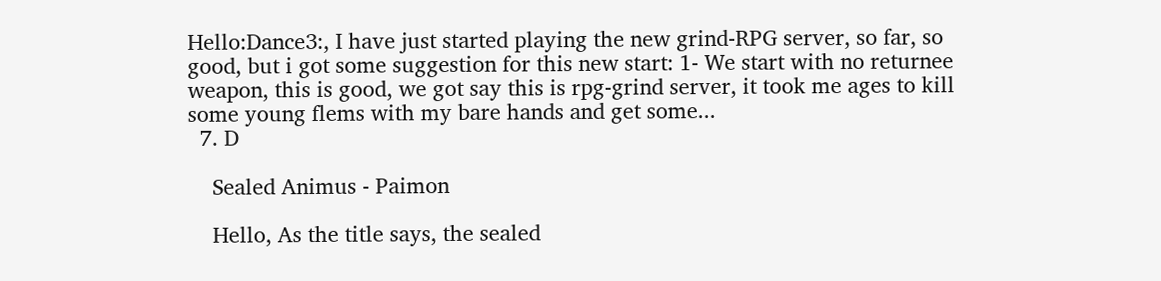Hello:Dance3:, I have just started playing the new grind-RPG server, so far, so good, but i got some suggestion for this new start: 1- We start with no returnee weapon, this is good, we got say this is rpg-grind server, it took me ages to kill some young flems with my bare hands and get some...
  7. D

    Sealed Animus - Paimon

    Hello, As the title says, the sealed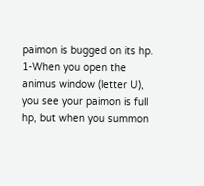paimon is bugged on its hp. 1-When you open the animus window (letter U), you see your paimon is full hp, but when you summon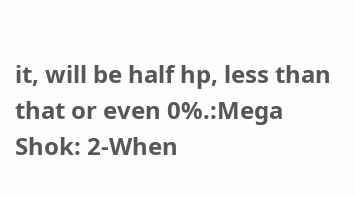it, will be half hp, less than that or even 0%.:Mega Shok: 2-When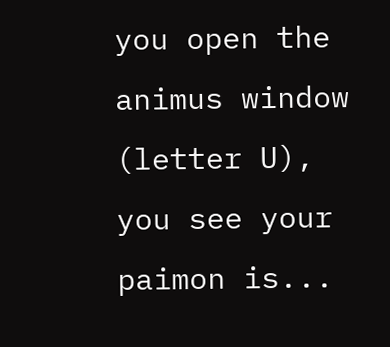you open the animus window (letter U), you see your paimon is...